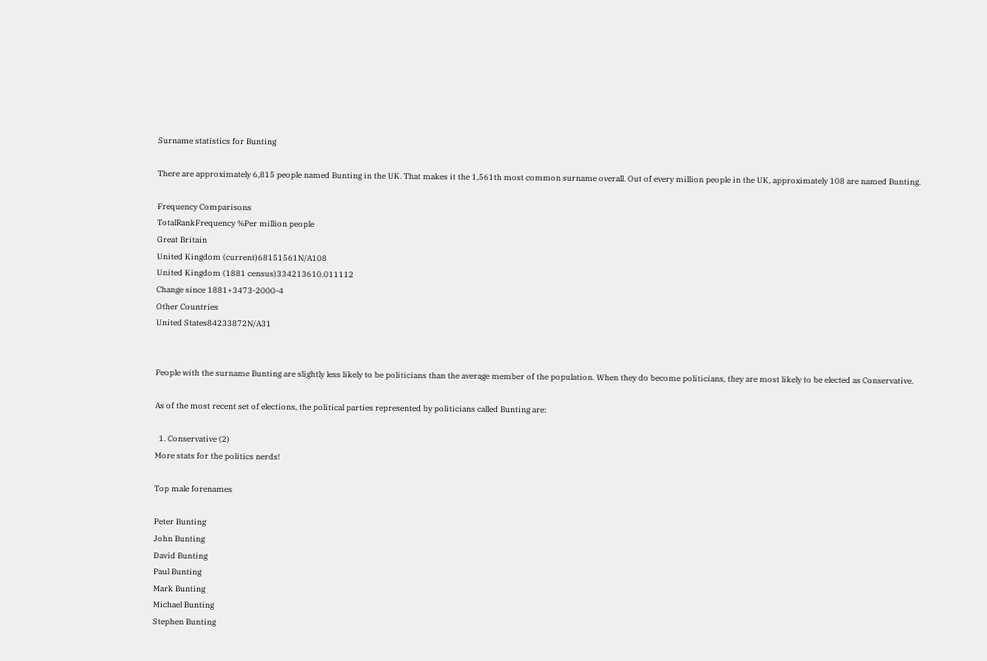Surname statistics for Bunting

There are approximately 6,815 people named Bunting in the UK. That makes it the 1,561th most common surname overall. Out of every million people in the UK, approximately 108 are named Bunting.

Frequency Comparisons
TotalRankFrequency %Per million people
Great Britain
United Kingdom (current)68151561N/A108
United Kingdom (1881 census)334213610.011112
Change since 1881+3473-2000-4
Other Countries
United States84233872N/A31


People with the surname Bunting are slightly less likely to be politicians than the average member of the population. When they do become politicians, they are most likely to be elected as Conservative.

As of the most recent set of elections, the political parties represented by politicians called Bunting are:

  1. Conservative (2)
More stats for the politics nerds!

Top male forenames

Peter Bunting
John Bunting
David Bunting
Paul Bunting
Mark Bunting
Michael Bunting
Stephen Bunting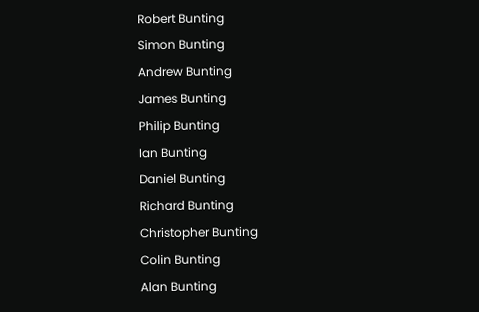Robert Bunting
Simon Bunting
Andrew Bunting
James Bunting
Philip Bunting
Ian Bunting
Daniel Bunting
Richard Bunting
Christopher Bunting
Colin Bunting
Alan Bunting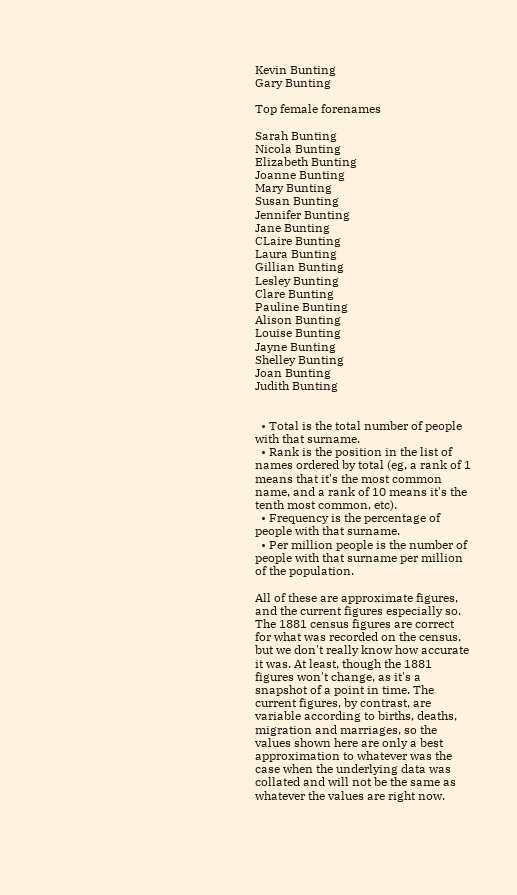Kevin Bunting
Gary Bunting

Top female forenames

Sarah Bunting
Nicola Bunting
Elizabeth Bunting
Joanne Bunting
Mary Bunting
Susan Bunting
Jennifer Bunting
Jane Bunting
CLaire Bunting
Laura Bunting
Gillian Bunting
Lesley Bunting
Clare Bunting
Pauline Bunting
Alison Bunting
Louise Bunting
Jayne Bunting
Shelley Bunting
Joan Bunting
Judith Bunting


  • Total is the total number of people with that surname.
  • Rank is the position in the list of names ordered by total (eg, a rank of 1 means that it's the most common name, and a rank of 10 means it's the tenth most common, etc).
  • Frequency is the percentage of people with that surname.
  • Per million people is the number of people with that surname per million of the population.

All of these are approximate figures, and the current figures especially so. The 1881 census figures are correct for what was recorded on the census, but we don't really know how accurate it was. At least, though the 1881 figures won't change, as it's a snapshot of a point in time. The current figures, by contrast, are variable according to births, deaths, migration and marriages, so the values shown here are only a best approximation to whatever was the case when the underlying data was collated and will not be the same as whatever the values are right now.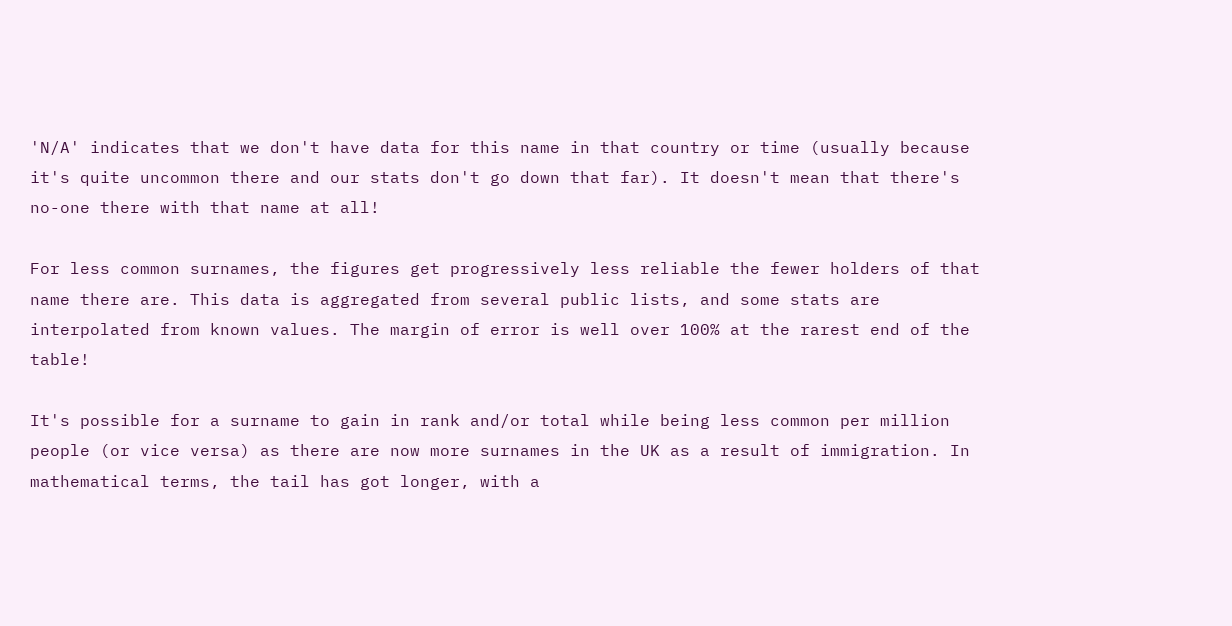'N/A' indicates that we don't have data for this name in that country or time (usually because it's quite uncommon there and our stats don't go down that far). It doesn't mean that there's no-one there with that name at all!

For less common surnames, the figures get progressively less reliable the fewer holders of that name there are. This data is aggregated from several public lists, and some stats are interpolated from known values. The margin of error is well over 100% at the rarest end of the table!

It's possible for a surname to gain in rank and/or total while being less common per million people (or vice versa) as there are now more surnames in the UK as a result of immigration. In mathematical terms, the tail has got longer, with a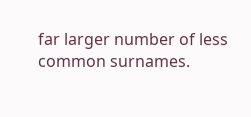far larger number of less common surnames.